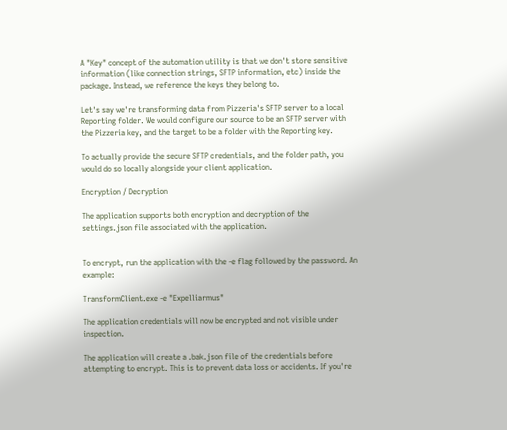A "Key" concept of the automation utility is that we don't store sensitive information (like connection strings, SFTP information, etc) inside the package. Instead, we reference the keys they belong to.

Let's say we're transforming data from Pizzeria's SFTP server to a local Reporting folder. We would configure our source to be an SFTP server with the Pizzeria key, and the target to be a folder with the Reporting key.

To actually provide the secure SFTP credentials, and the folder path, you would do so locally alongside your client application.

Encryption / Decryption

The application supports both encryption and decryption of the settings.json file associated with the application.


To encrypt, run the application with the -e flag followed by the password. An example:

TransformClient.exe -e "Expelliarmus"

The application credentials will now be encrypted and not visible under inspection.

The application will create a .bak.json file of the credentials before attempting to encrypt. This is to prevent data loss or accidents. If you're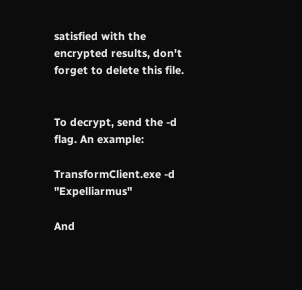satisfied with the encrypted results, don't forget to delete this file.


To decrypt, send the -d flag. An example:

TransformClient.exe -d "Expelliarmus"

And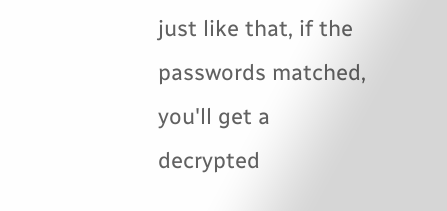just like that, if the passwords matched, you'll get a decrypted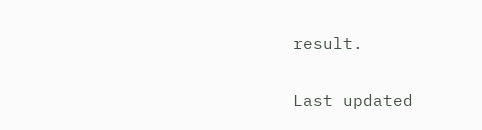result.

Last updated